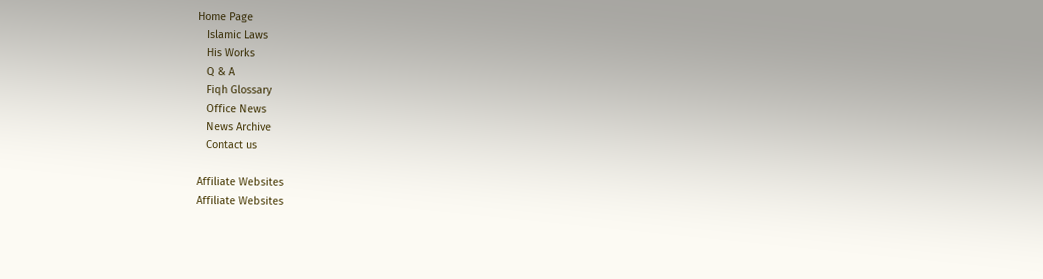Home Page
   Islamic Laws
   His Works
   Q & A
   Fiqh Glossary
   Office News
   News Archive
   Contact us

Affiliate Websites
Affiliate Websites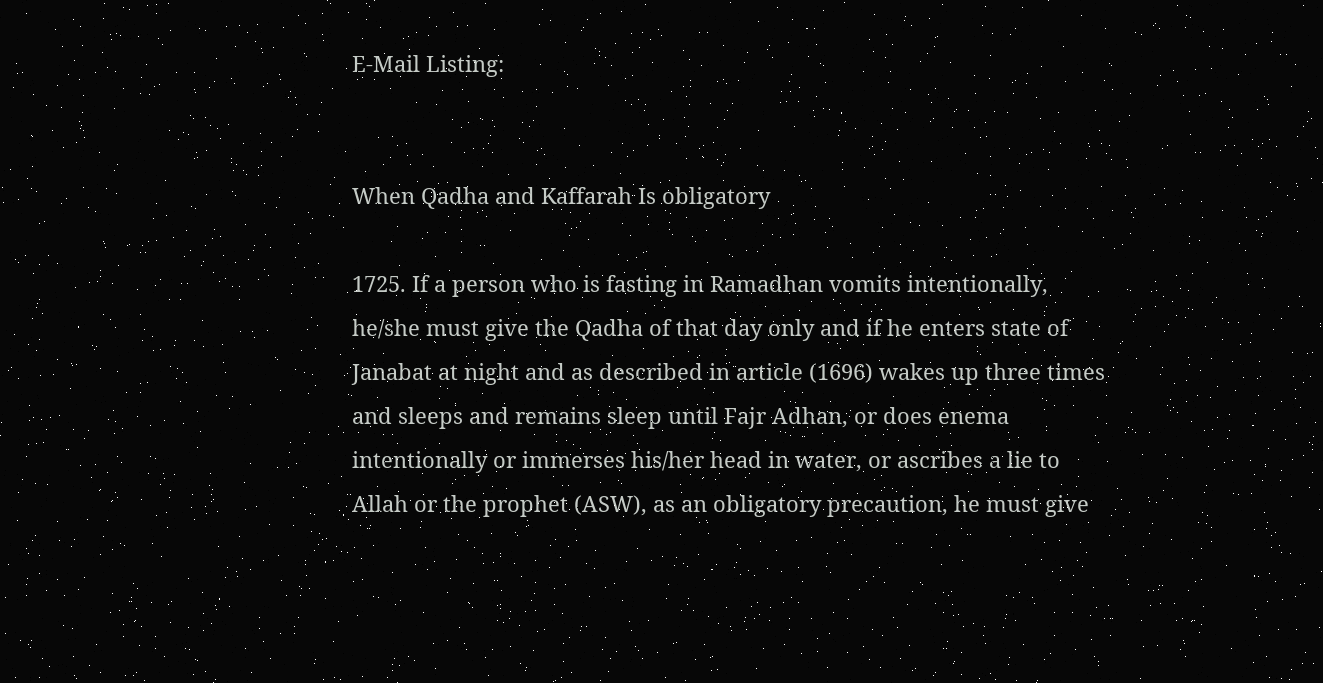E-Mail Listing:


When Qadha and Kaffarah Is obligatory

1725. If a person who is fasting in Ramadhan vomits intentionally, he/she must give the Qadha of that day only and if he enters state of Janabat at night and as described in article (1696) wakes up three times and sleeps and remains sleep until Fajr Adhan, or does enema intentionally or immerses his/her head in water, or ascribes a lie to Allah or the prophet (ASW), as an obligatory precaution, he must give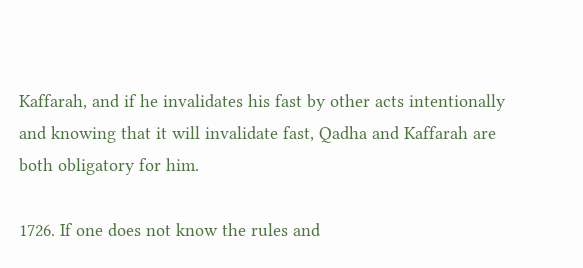Kaffarah, and if he invalidates his fast by other acts intentionally and knowing that it will invalidate fast, Qadha and Kaffarah are both obligatory for him.

1726. If one does not know the rules and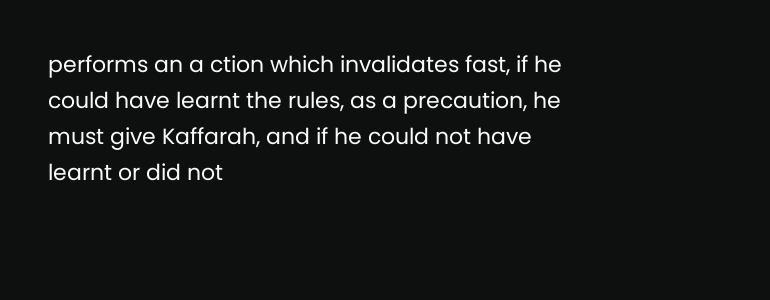performs an a ction which invalidates fast, if he could have learnt the rules, as a precaution, he must give Kaffarah, and if he could not have learnt or did not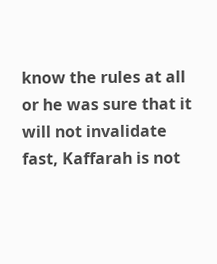know the rules at all or he was sure that it will not invalidate fast, Kaffarah is not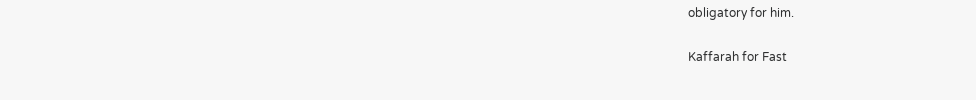obligatory for him.

Kaffarah for Fast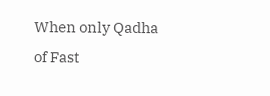When only Qadha of Fast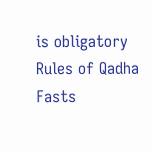is obligatory
Rules of Qadha Fasts